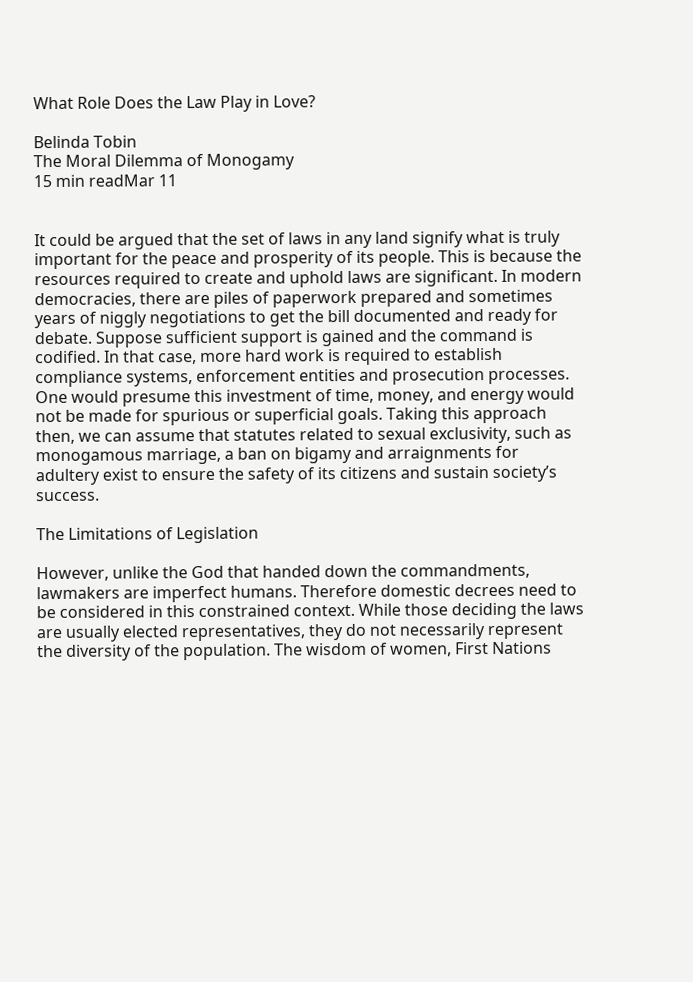What Role Does the Law Play in Love?

Belinda Tobin
The Moral Dilemma of Monogamy
15 min readMar 11


It could be argued that the set of laws in any land signify what is truly important for the peace and prosperity of its people. This is because the resources required to create and uphold laws are significant. In modern democracies, there are piles of paperwork prepared and sometimes years of niggly negotiations to get the bill documented and ready for debate. Suppose sufficient support is gained and the command is codified. In that case, more hard work is required to establish compliance systems, enforcement entities and prosecution processes. One would presume this investment of time, money, and energy would not be made for spurious or superficial goals. Taking this approach then, we can assume that statutes related to sexual exclusivity, such as monogamous marriage, a ban on bigamy and arraignments for adultery exist to ensure the safety of its citizens and sustain society’s success.

The Limitations of Legislation

However, unlike the God that handed down the commandments, lawmakers are imperfect humans. Therefore domestic decrees need to be considered in this constrained context. While those deciding the laws are usually elected representatives, they do not necessarily represent the diversity of the population. The wisdom of women, First Nations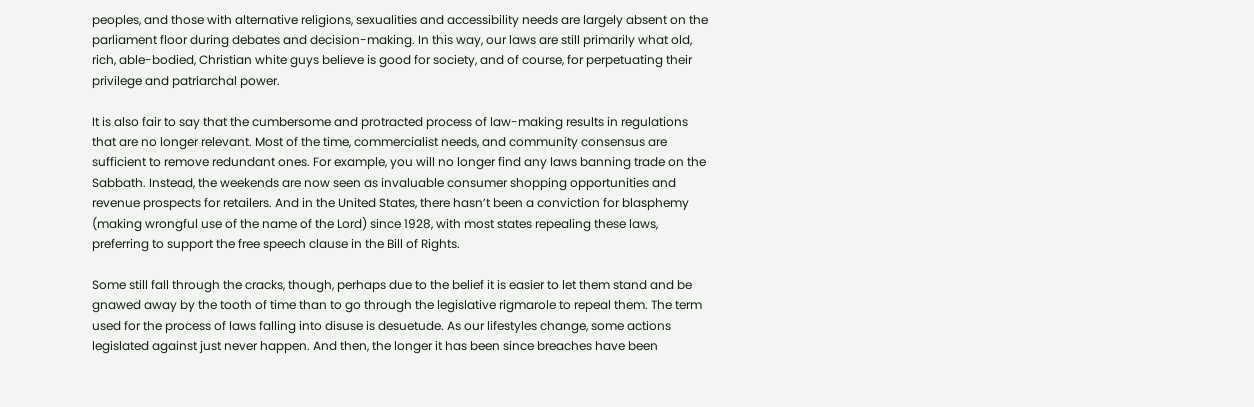peoples, and those with alternative religions, sexualities and accessibility needs are largely absent on the parliament floor during debates and decision-making. In this way, our laws are still primarily what old, rich, able-bodied, Christian white guys believe is good for society, and of course, for perpetuating their privilege and patriarchal power.

It is also fair to say that the cumbersome and protracted process of law-making results in regulations that are no longer relevant. Most of the time, commercialist needs, and community consensus are sufficient to remove redundant ones. For example, you will no longer find any laws banning trade on the Sabbath. Instead, the weekends are now seen as invaluable consumer shopping opportunities and revenue prospects for retailers. And in the United States, there hasn’t been a conviction for blasphemy (making wrongful use of the name of the Lord) since 1928, with most states repealing these laws, preferring to support the free speech clause in the Bill of Rights.

Some still fall through the cracks, though, perhaps due to the belief it is easier to let them stand and be gnawed away by the tooth of time than to go through the legislative rigmarole to repeal them. The term used for the process of laws falling into disuse is desuetude. As our lifestyles change, some actions legislated against just never happen. And then, the longer it has been since breaches have been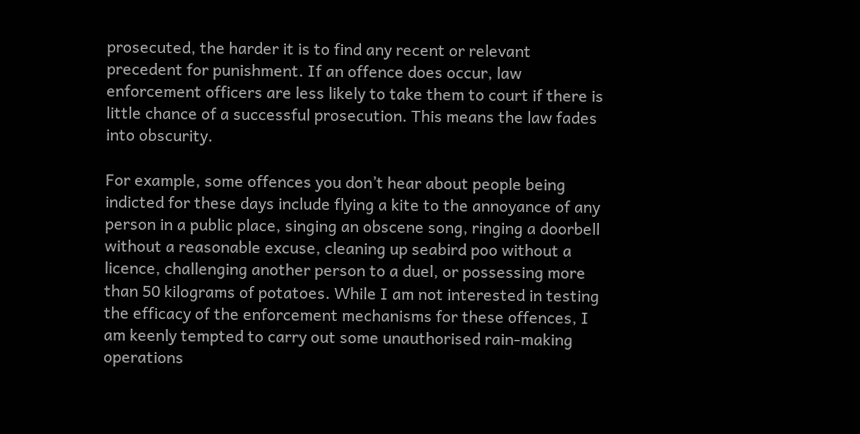prosecuted, the harder it is to find any recent or relevant precedent for punishment. If an offence does occur, law enforcement officers are less likely to take them to court if there is little chance of a successful prosecution. This means the law fades into obscurity.

For example, some offences you don’t hear about people being indicted for these days include flying a kite to the annoyance of any person in a public place, singing an obscene song, ringing a doorbell without a reasonable excuse, cleaning up seabird poo without a licence, challenging another person to a duel, or possessing more than 50 kilograms of potatoes. While I am not interested in testing the efficacy of the enforcement mechanisms for these offences, I am keenly tempted to carry out some unauthorised rain-making operations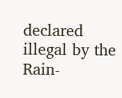declared illegal by the Rain-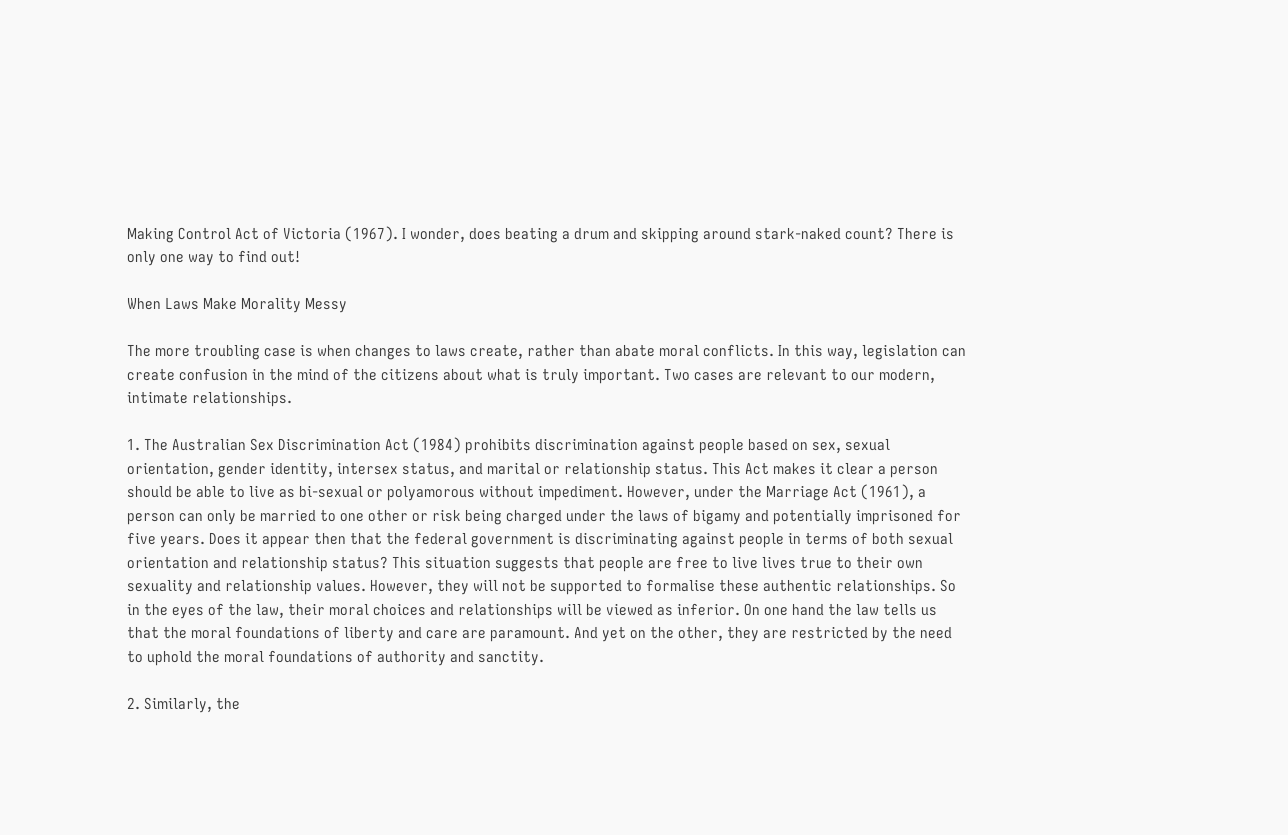Making Control Act of Victoria (1967). I wonder, does beating a drum and skipping around stark-naked count? There is only one way to find out!

When Laws Make Morality Messy

The more troubling case is when changes to laws create, rather than abate moral conflicts. In this way, legislation can create confusion in the mind of the citizens about what is truly important. Two cases are relevant to our modern, intimate relationships.

1. The Australian Sex Discrimination Act (1984) prohibits discrimination against people based on sex, sexual orientation, gender identity, intersex status, and marital or relationship status. This Act makes it clear a person should be able to live as bi-sexual or polyamorous without impediment. However, under the Marriage Act (1961), a person can only be married to one other or risk being charged under the laws of bigamy and potentially imprisoned for five years. Does it appear then that the federal government is discriminating against people in terms of both sexual orientation and relationship status? This situation suggests that people are free to live lives true to their own sexuality and relationship values. However, they will not be supported to formalise these authentic relationships. So in the eyes of the law, their moral choices and relationships will be viewed as inferior. On one hand the law tells us that the moral foundations of liberty and care are paramount. And yet on the other, they are restricted by the need to uphold the moral foundations of authority and sanctity.

2. Similarly, the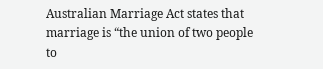Australian Marriage Act states that marriage is “the union of two people to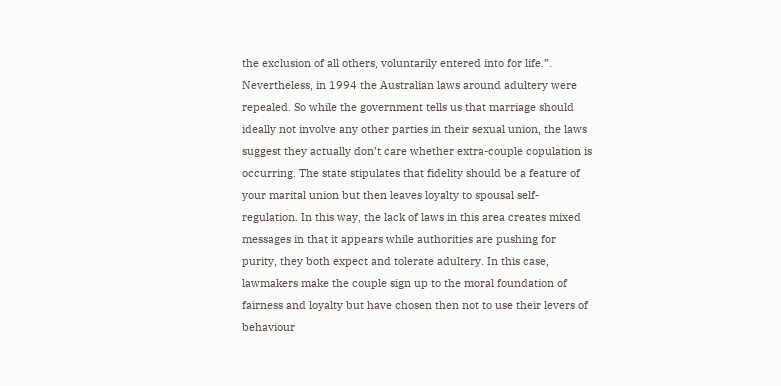the exclusion of all others, voluntarily entered into for life.”. Nevertheless, in 1994 the Australian laws around adultery were repealed. So while the government tells us that marriage should ideally not involve any other parties in their sexual union, the laws suggest they actually don’t care whether extra-couple copulation is occurring. The state stipulates that fidelity should be a feature of your marital union but then leaves loyalty to spousal self-regulation. In this way, the lack of laws in this area creates mixed messages in that it appears while authorities are pushing for purity, they both expect and tolerate adultery. In this case, lawmakers make the couple sign up to the moral foundation of fairness and loyalty but have chosen then not to use their levers of behaviour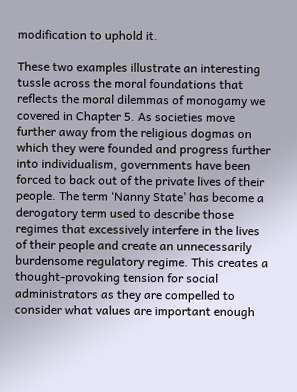modification to uphold it.

These two examples illustrate an interesting tussle across the moral foundations that reflects the moral dilemmas of monogamy we covered in Chapter 5. As societies move further away from the religious dogmas on which they were founded and progress further into individualism, governments have been forced to back out of the private lives of their people. The term ‘Nanny State’ has become a derogatory term used to describe those regimes that excessively interfere in the lives of their people and create an unnecessarily burdensome regulatory regime. This creates a thought-provoking tension for social administrators as they are compelled to consider what values are important enough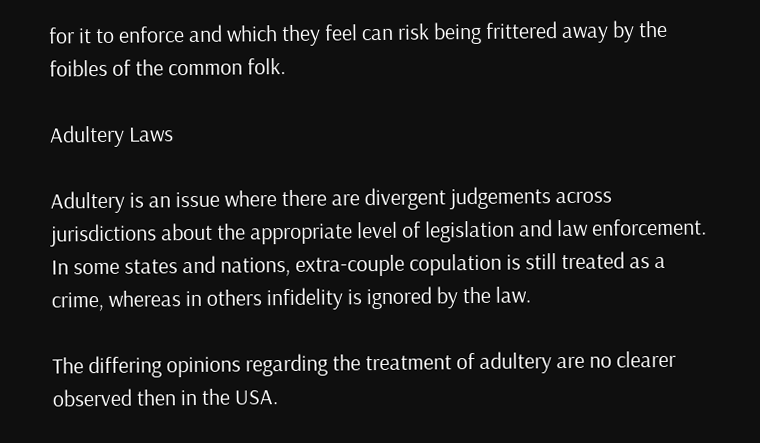for it to enforce and which they feel can risk being frittered away by the foibles of the common folk.

Adultery Laws

Adultery is an issue where there are divergent judgements across jurisdictions about the appropriate level of legislation and law enforcement. In some states and nations, extra-couple copulation is still treated as a crime, whereas in others infidelity is ignored by the law.

The differing opinions regarding the treatment of adultery are no clearer observed then in the USA.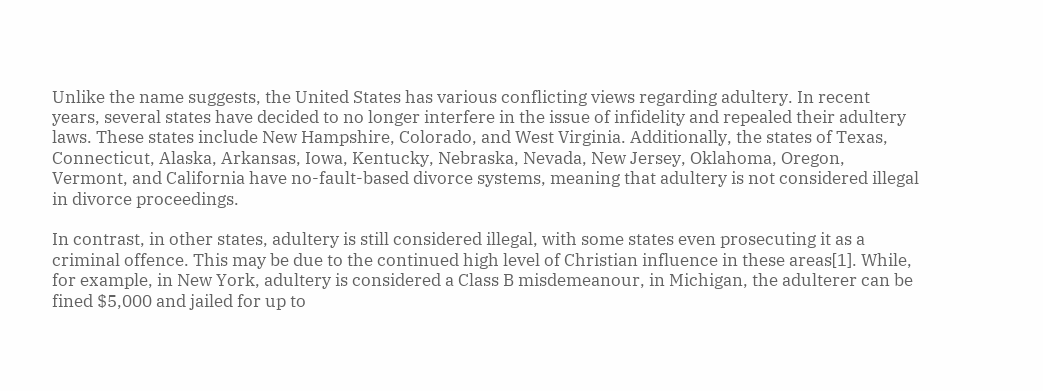Unlike the name suggests, the United States has various conflicting views regarding adultery. In recent years, several states have decided to no longer interfere in the issue of infidelity and repealed their adultery laws. These states include New Hampshire, Colorado, and West Virginia. Additionally, the states of Texas, Connecticut, Alaska, Arkansas, Iowa, Kentucky, Nebraska, Nevada, New Jersey, Oklahoma, Oregon, Vermont, and California have no-fault-based divorce systems, meaning that adultery is not considered illegal in divorce proceedings.

In contrast, in other states, adultery is still considered illegal, with some states even prosecuting it as a criminal offence. This may be due to the continued high level of Christian influence in these areas[1]. While, for example, in New York, adultery is considered a Class B misdemeanour, in Michigan, the adulterer can be fined $5,000 and jailed for up to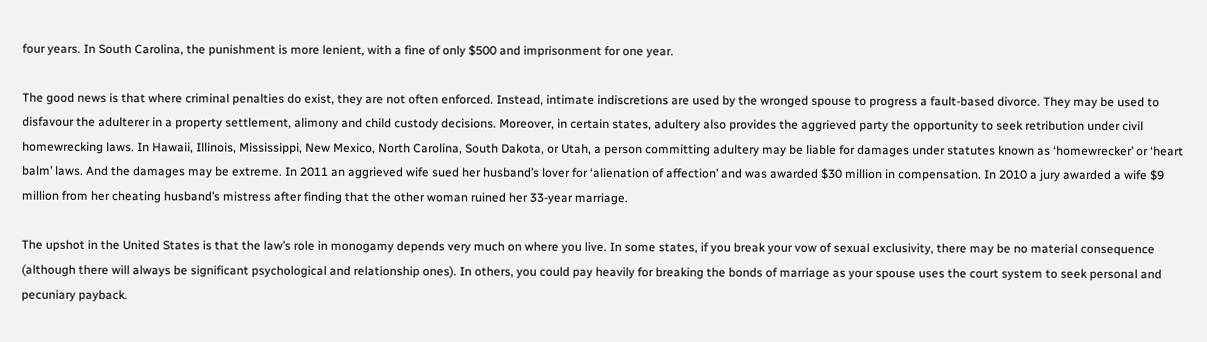four years. In South Carolina, the punishment is more lenient, with a fine of only $500 and imprisonment for one year.

The good news is that where criminal penalties do exist, they are not often enforced. Instead, intimate indiscretions are used by the wronged spouse to progress a fault-based divorce. They may be used to disfavour the adulterer in a property settlement, alimony and child custody decisions. Moreover, in certain states, adultery also provides the aggrieved party the opportunity to seek retribution under civil homewrecking laws. In Hawaii, Illinois, Mississippi, New Mexico, North Carolina, South Dakota, or Utah, a person committing adultery may be liable for damages under statutes known as ‘homewrecker’ or ‘heart balm’ laws. And the damages may be extreme. In 2011 an aggrieved wife sued her husband’s lover for ‘alienation of affection’ and was awarded $30 million in compensation. In 2010 a jury awarded a wife $9 million from her cheating husband’s mistress after finding that the other woman ruined her 33-year marriage.

The upshot in the United States is that the law’s role in monogamy depends very much on where you live. In some states, if you break your vow of sexual exclusivity, there may be no material consequence (although there will always be significant psychological and relationship ones). In others, you could pay heavily for breaking the bonds of marriage as your spouse uses the court system to seek personal and pecuniary payback.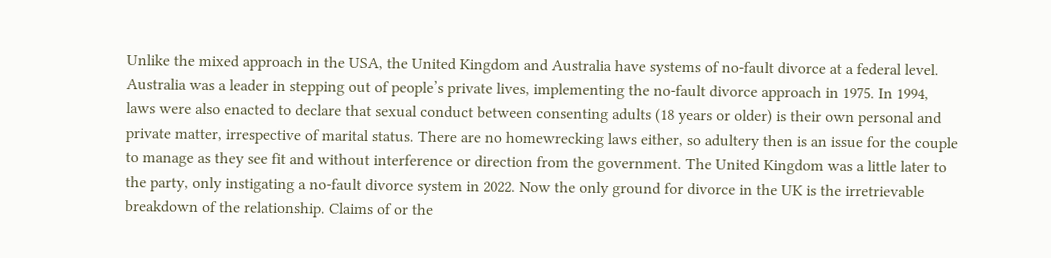Unlike the mixed approach in the USA, the United Kingdom and Australia have systems of no-fault divorce at a federal level. Australia was a leader in stepping out of people’s private lives, implementing the no-fault divorce approach in 1975. In 1994, laws were also enacted to declare that sexual conduct between consenting adults (18 years or older) is their own personal and private matter, irrespective of marital status. There are no homewrecking laws either, so adultery then is an issue for the couple to manage as they see fit and without interference or direction from the government. The United Kingdom was a little later to the party, only instigating a no-fault divorce system in 2022. Now the only ground for divorce in the UK is the irretrievable breakdown of the relationship. Claims of or the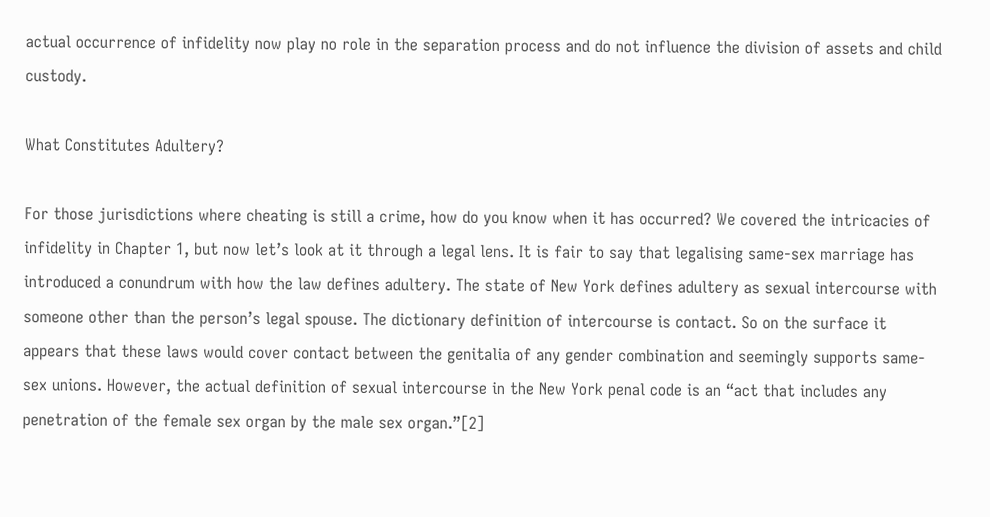actual occurrence of infidelity now play no role in the separation process and do not influence the division of assets and child custody.

What Constitutes Adultery?

For those jurisdictions where cheating is still a crime, how do you know when it has occurred? We covered the intricacies of infidelity in Chapter 1, but now let’s look at it through a legal lens. It is fair to say that legalising same-sex marriage has introduced a conundrum with how the law defines adultery. The state of New York defines adultery as sexual intercourse with someone other than the person’s legal spouse. The dictionary definition of intercourse is contact. So on the surface it appears that these laws would cover contact between the genitalia of any gender combination and seemingly supports same-sex unions. However, the actual definition of sexual intercourse in the New York penal code is an “act that includes any penetration of the female sex organ by the male sex organ.”[2]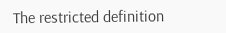The restricted definition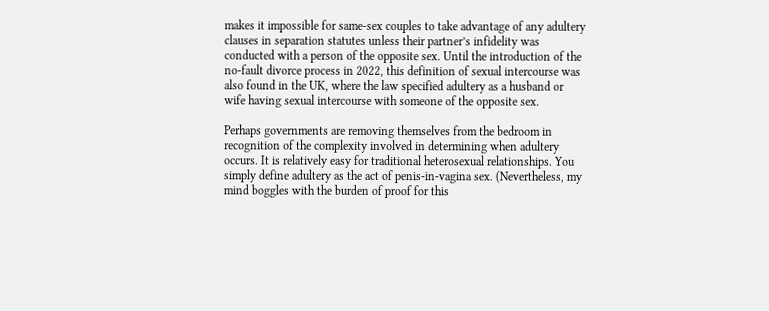makes it impossible for same-sex couples to take advantage of any adultery clauses in separation statutes unless their partner’s infidelity was conducted with a person of the opposite sex. Until the introduction of the no-fault divorce process in 2022, this definition of sexual intercourse was also found in the UK, where the law specified adultery as a husband or wife having sexual intercourse with someone of the opposite sex.

Perhaps governments are removing themselves from the bedroom in recognition of the complexity involved in determining when adultery occurs. It is relatively easy for traditional heterosexual relationships. You simply define adultery as the act of penis-in-vagina sex. (Nevertheless, my mind boggles with the burden of proof for this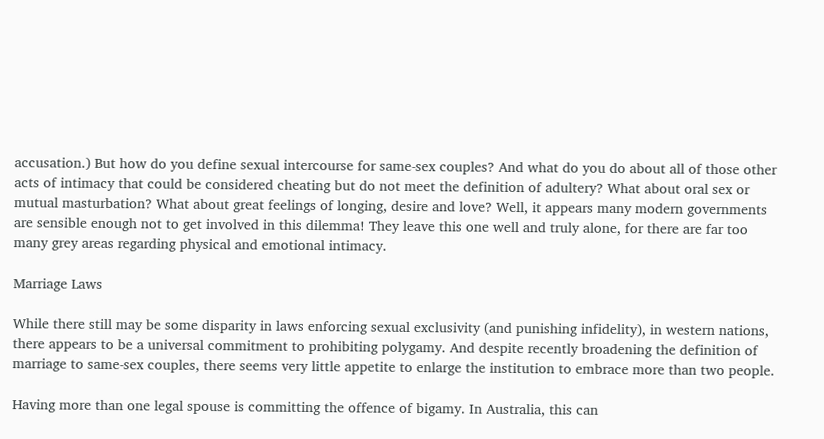accusation.) But how do you define sexual intercourse for same-sex couples? And what do you do about all of those other acts of intimacy that could be considered cheating but do not meet the definition of adultery? What about oral sex or mutual masturbation? What about great feelings of longing, desire and love? Well, it appears many modern governments are sensible enough not to get involved in this dilemma! They leave this one well and truly alone, for there are far too many grey areas regarding physical and emotional intimacy.

Marriage Laws

While there still may be some disparity in laws enforcing sexual exclusivity (and punishing infidelity), in western nations, there appears to be a universal commitment to prohibiting polygamy. And despite recently broadening the definition of marriage to same-sex couples, there seems very little appetite to enlarge the institution to embrace more than two people.

Having more than one legal spouse is committing the offence of bigamy. In Australia, this can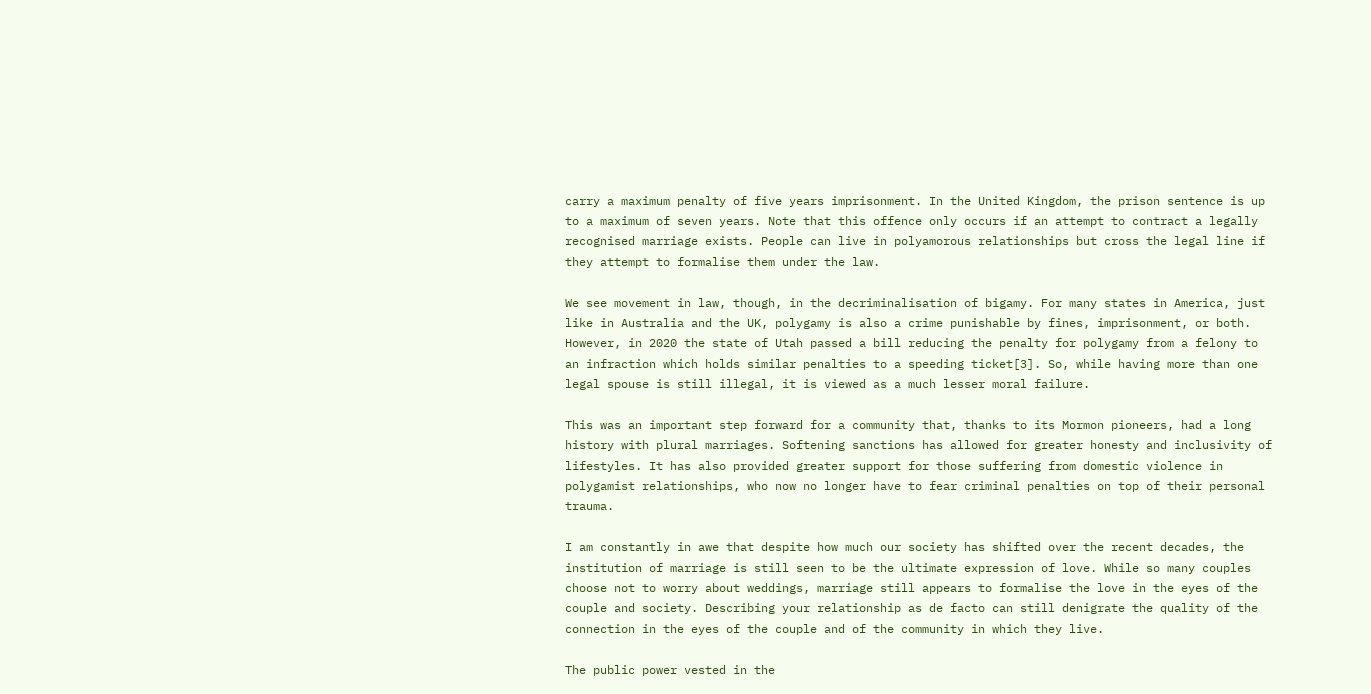carry a maximum penalty of five years imprisonment. In the United Kingdom, the prison sentence is up to a maximum of seven years. Note that this offence only occurs if an attempt to contract a legally recognised marriage exists. People can live in polyamorous relationships but cross the legal line if they attempt to formalise them under the law.

We see movement in law, though, in the decriminalisation of bigamy. For many states in America, just like in Australia and the UK, polygamy is also a crime punishable by fines, imprisonment, or both. However, in 2020 the state of Utah passed a bill reducing the penalty for polygamy from a felony to an infraction which holds similar penalties to a speeding ticket[3]. So, while having more than one legal spouse is still illegal, it is viewed as a much lesser moral failure.

This was an important step forward for a community that, thanks to its Mormon pioneers, had a long history with plural marriages. Softening sanctions has allowed for greater honesty and inclusivity of lifestyles. It has also provided greater support for those suffering from domestic violence in polygamist relationships, who now no longer have to fear criminal penalties on top of their personal trauma.

I am constantly in awe that despite how much our society has shifted over the recent decades, the institution of marriage is still seen to be the ultimate expression of love. While so many couples choose not to worry about weddings, marriage still appears to formalise the love in the eyes of the couple and society. Describing your relationship as de facto can still denigrate the quality of the connection in the eyes of the couple and of the community in which they live.

The public power vested in the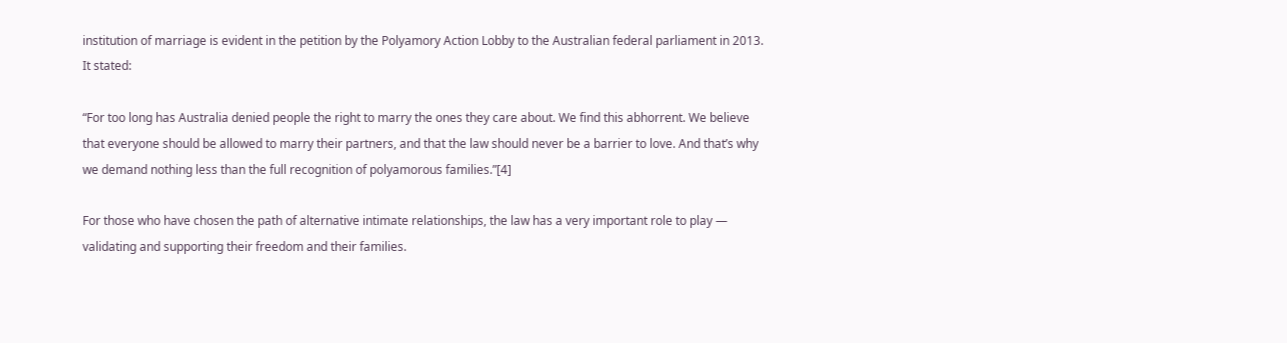institution of marriage is evident in the petition by the Polyamory Action Lobby to the Australian federal parliament in 2013. It stated:

“For too long has Australia denied people the right to marry the ones they care about. We find this abhorrent. We believe that everyone should be allowed to marry their partners, and that the law should never be a barrier to love. And that’s why we demand nothing less than the full recognition of polyamorous families.”[4]

For those who have chosen the path of alternative intimate relationships, the law has a very important role to play — validating and supporting their freedom and their families.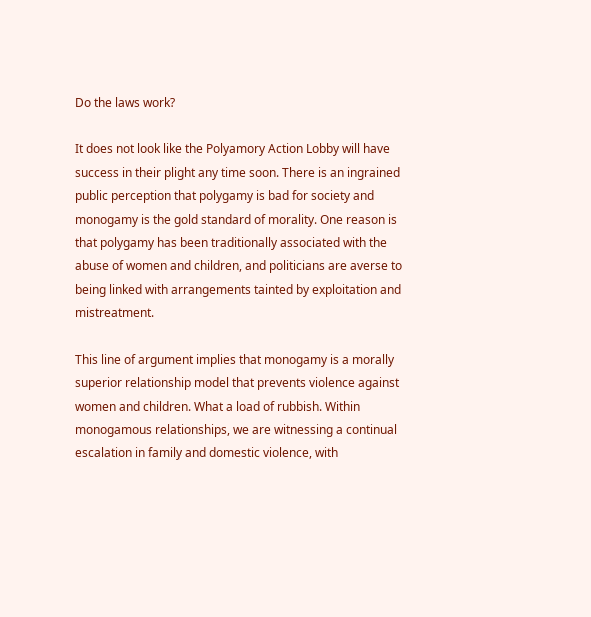Do the laws work?

It does not look like the Polyamory Action Lobby will have success in their plight any time soon. There is an ingrained public perception that polygamy is bad for society and monogamy is the gold standard of morality. One reason is that polygamy has been traditionally associated with the abuse of women and children, and politicians are averse to being linked with arrangements tainted by exploitation and mistreatment.

This line of argument implies that monogamy is a morally superior relationship model that prevents violence against women and children. What a load of rubbish. Within monogamous relationships, we are witnessing a continual escalation in family and domestic violence, with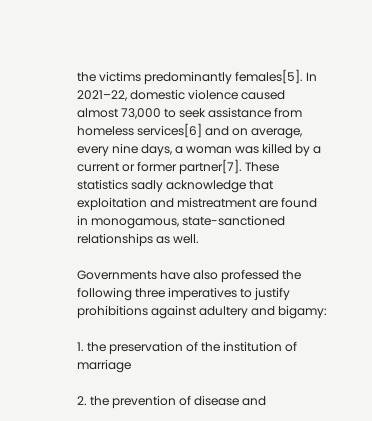the victims predominantly females[5]. In 2021–22, domestic violence caused almost 73,000 to seek assistance from homeless services[6] and on average, every nine days, a woman was killed by a current or former partner[7]. These statistics sadly acknowledge that exploitation and mistreatment are found in monogamous, state-sanctioned relationships as well.

Governments have also professed the following three imperatives to justify prohibitions against adultery and bigamy:

1. the preservation of the institution of marriage

2. the prevention of disease and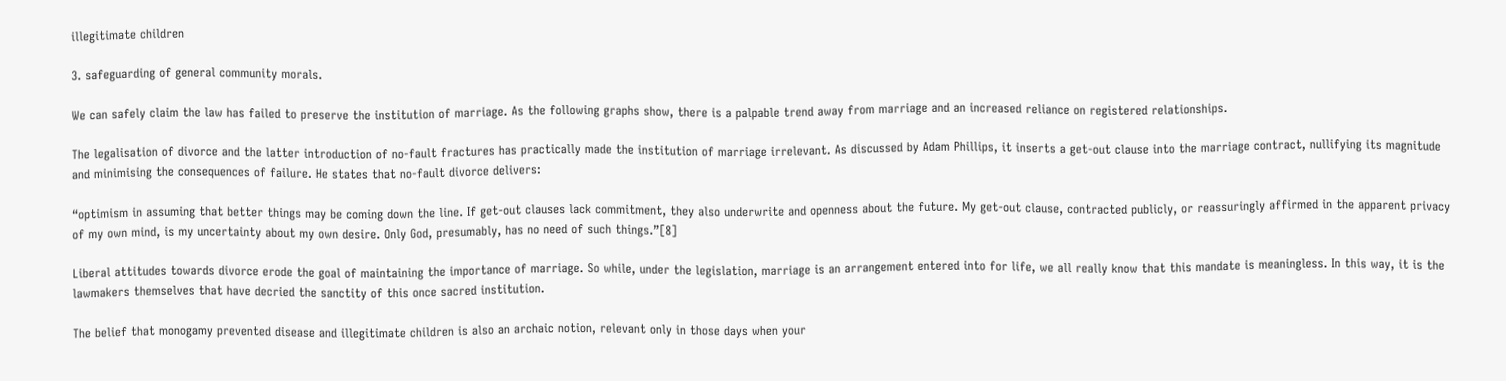illegitimate children

3. safeguarding of general community morals.

We can safely claim the law has failed to preserve the institution of marriage. As the following graphs show, there is a palpable trend away from marriage and an increased reliance on registered relationships.

The legalisation of divorce and the latter introduction of no-fault fractures has practically made the institution of marriage irrelevant. As discussed by Adam Phillips, it inserts a get-out clause into the marriage contract, nullifying its magnitude and minimising the consequences of failure. He states that no-fault divorce delivers:

“optimism in assuming that better things may be coming down the line. If get-out clauses lack commitment, they also underwrite and openness about the future. My get-out clause, contracted publicly, or reassuringly affirmed in the apparent privacy of my own mind, is my uncertainty about my own desire. Only God, presumably, has no need of such things.”[8]

Liberal attitudes towards divorce erode the goal of maintaining the importance of marriage. So while, under the legislation, marriage is an arrangement entered into for life, we all really know that this mandate is meaningless. In this way, it is the lawmakers themselves that have decried the sanctity of this once sacred institution.

The belief that monogamy prevented disease and illegitimate children is also an archaic notion, relevant only in those days when your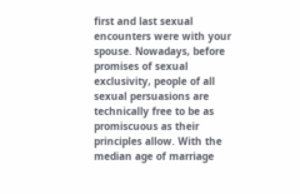first and last sexual encounters were with your spouse. Nowadays, before promises of sexual exclusivity, people of all sexual persuasions are technically free to be as promiscuous as their principles allow. With the median age of marriage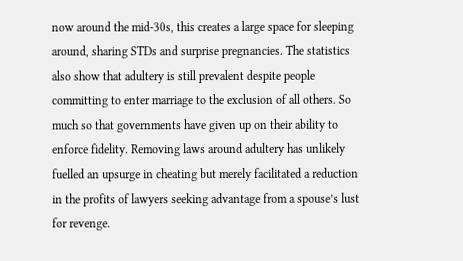now around the mid-30s, this creates a large space for sleeping around, sharing STDs and surprise pregnancies. The statistics also show that adultery is still prevalent despite people committing to enter marriage to the exclusion of all others. So much so that governments have given up on their ability to enforce fidelity. Removing laws around adultery has unlikely fuelled an upsurge in cheating but merely facilitated a reduction in the profits of lawyers seeking advantage from a spouse’s lust for revenge.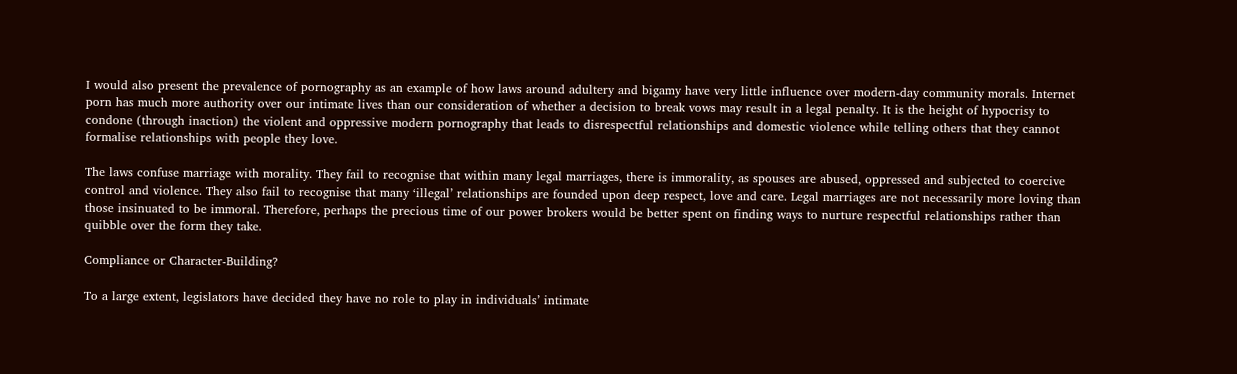I would also present the prevalence of pornography as an example of how laws around adultery and bigamy have very little influence over modern-day community morals. Internet porn has much more authority over our intimate lives than our consideration of whether a decision to break vows may result in a legal penalty. It is the height of hypocrisy to condone (through inaction) the violent and oppressive modern pornography that leads to disrespectful relationships and domestic violence while telling others that they cannot formalise relationships with people they love.

The laws confuse marriage with morality. They fail to recognise that within many legal marriages, there is immorality, as spouses are abused, oppressed and subjected to coercive control and violence. They also fail to recognise that many ‘illegal’ relationships are founded upon deep respect, love and care. Legal marriages are not necessarily more loving than those insinuated to be immoral. Therefore, perhaps the precious time of our power brokers would be better spent on finding ways to nurture respectful relationships rather than quibble over the form they take.

Compliance or Character-Building?

To a large extent, legislators have decided they have no role to play in individuals’ intimate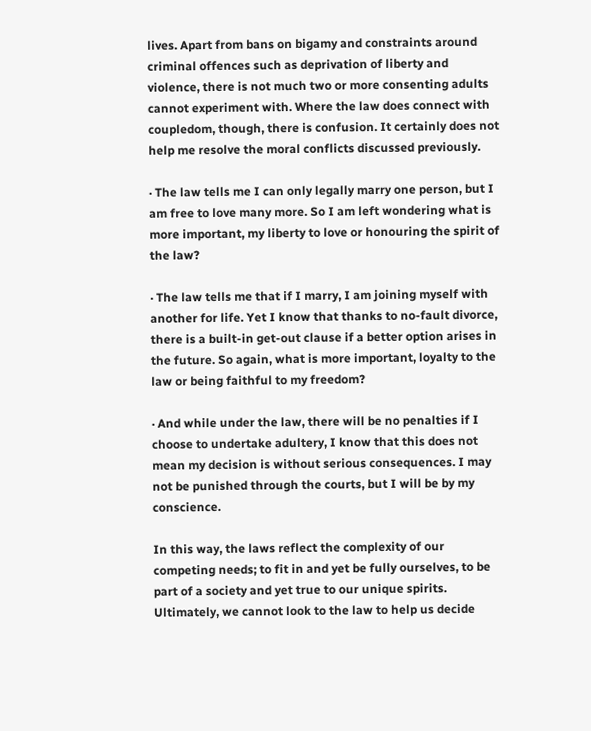lives. Apart from bans on bigamy and constraints around criminal offences such as deprivation of liberty and violence, there is not much two or more consenting adults cannot experiment with. Where the law does connect with coupledom, though, there is confusion. It certainly does not help me resolve the moral conflicts discussed previously.

· The law tells me I can only legally marry one person, but I am free to love many more. So I am left wondering what is more important, my liberty to love or honouring the spirit of the law?

· The law tells me that if I marry, I am joining myself with another for life. Yet I know that thanks to no-fault divorce, there is a built-in get-out clause if a better option arises in the future. So again, what is more important, loyalty to the law or being faithful to my freedom?

· And while under the law, there will be no penalties if I choose to undertake adultery, I know that this does not mean my decision is without serious consequences. I may not be punished through the courts, but I will be by my conscience.

In this way, the laws reflect the complexity of our competing needs; to fit in and yet be fully ourselves, to be part of a society and yet true to our unique spirits. Ultimately, we cannot look to the law to help us decide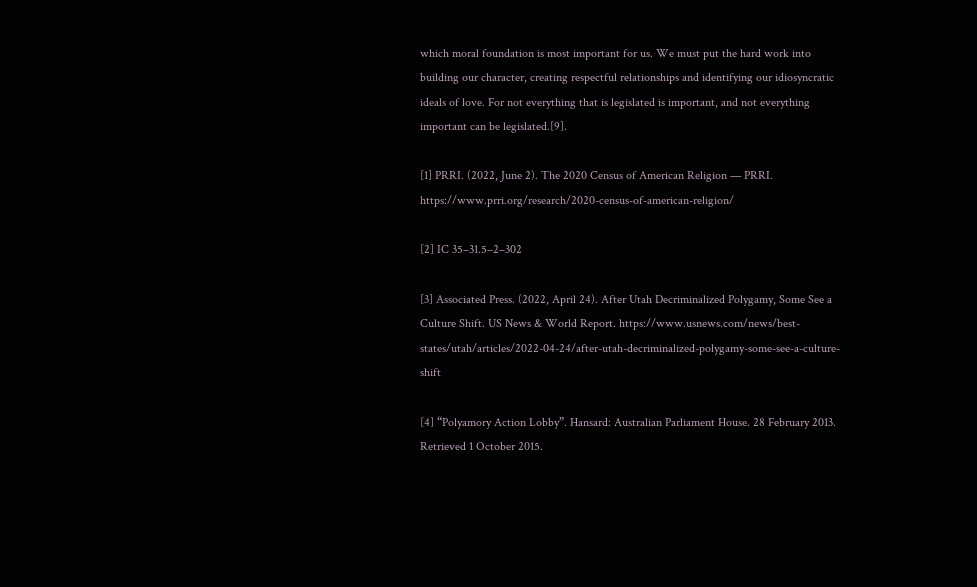which moral foundation is most important for us. We must put the hard work into building our character, creating respectful relationships and identifying our idiosyncratic ideals of love. For not everything that is legislated is important, and not everything important can be legislated.[9].

[1] PRRI. (2022, June 2). The 2020 Census of American Religion — PRRI. https://www.prri.org/research/2020-census-of-american-religion/

[2] IC 35–31.5–2–302

[3] Associated Press. (2022, April 24). After Utah Decriminalized Polygamy, Some See a Culture Shift. US News & World Report. https://www.usnews.com/news/best-states/utah/articles/2022-04-24/after-utah-decriminalized-polygamy-some-see-a-culture-shift

[4] “Polyamory Action Lobby”. Hansard: Australian Parliament House. 28 February 2013. Retrieved 1 October 2015.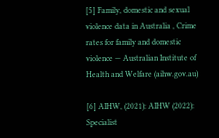[5] Family, domestic and sexual violence data in Australia , Crime rates for family and domestic violence — Australian Institute of Health and Welfare (aihw.gov.au)

[6] AIHW, (2021): AIHW (2022): Specialist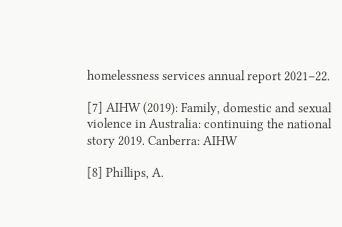homelessness services annual report 2021–22.

[7] AIHW (2019): Family, domestic and sexual violence in Australia: continuing the national story 2019. Canberra: AIHW

[8] Phillips, A.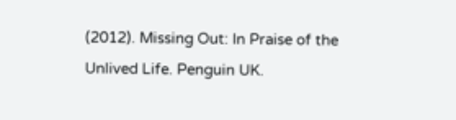(2012). Missing Out: In Praise of the Unlived Life. Penguin UK.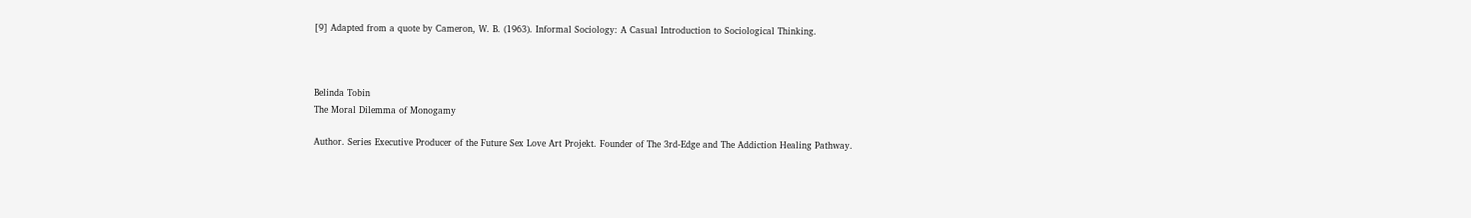[9] Adapted from a quote by Cameron, W. B. (1963). Informal Sociology: A Casual Introduction to Sociological Thinking.



Belinda Tobin
The Moral Dilemma of Monogamy

Author. Series Executive Producer of the Future Sex Love Art Projekt. Founder of The 3rd-Edge and The Addiction Healing Pathway.